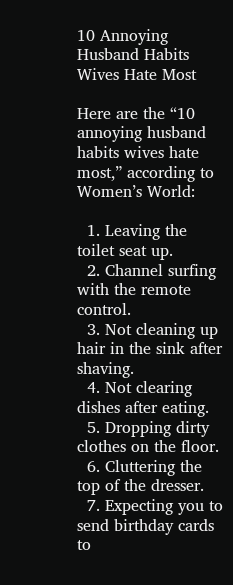10 Annoying Husband Habits Wives Hate Most

Here are the “10 annoying husband habits wives hate most,” according to Women’s World:

  1. Leaving the toilet seat up.
  2. Channel surfing with the remote control.
  3. Not cleaning up hair in the sink after shaving.
  4. Not clearing dishes after eating.
  5. Dropping dirty clothes on the floor.
  6. Cluttering the top of the dresser.
  7. Expecting you to send birthday cards to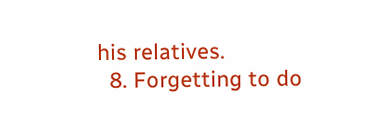his relatives.
  8. Forgetting to do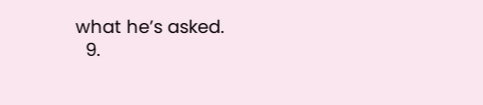what he’s asked.
  9.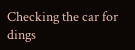Checking the car for dings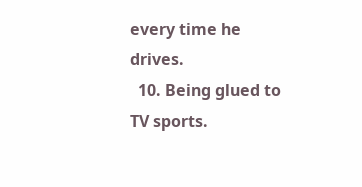every time he drives.
  10. Being glued to TV sports.